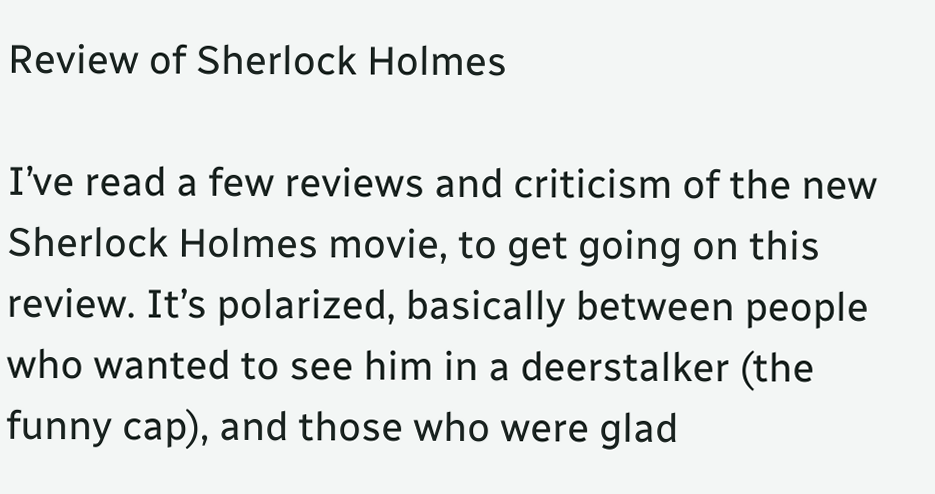Review of Sherlock Holmes

I’ve read a few reviews and criticism of the new Sherlock Holmes movie, to get going on this review. It’s polarized, basically between people who wanted to see him in a deerstalker (the funny cap), and those who were glad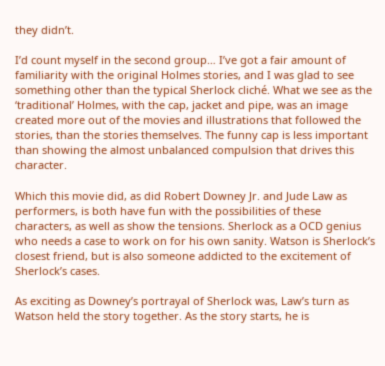they didn’t.

I’d count myself in the second group… I’ve got a fair amount of familiarity with the original Holmes stories, and I was glad to see something other than the typical Sherlock cliché. What we see as the ‘traditional’ Holmes, with the cap, jacket and pipe, was an image created more out of the movies and illustrations that followed the stories, than the stories themselves. The funny cap is less important than showing the almost unbalanced compulsion that drives this character.

Which this movie did, as did Robert Downey Jr. and Jude Law as performers, is both have fun with the possibilities of these characters, as well as show the tensions. Sherlock as a OCD genius who needs a case to work on for his own sanity. Watson is Sherlock’s closest friend, but is also someone addicted to the excitement of Sherlock’s cases.

As exciting as Downey’s portrayal of Sherlock was, Law’s turn as Watson held the story together. As the story starts, he is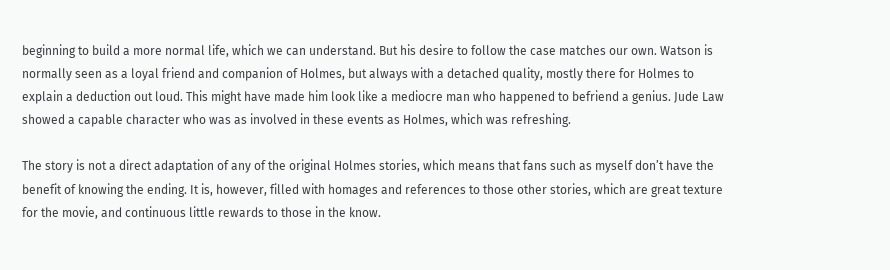beginning to build a more normal life, which we can understand. But his desire to follow the case matches our own. Watson is normally seen as a loyal friend and companion of Holmes, but always with a detached quality, mostly there for Holmes to explain a deduction out loud. This might have made him look like a mediocre man who happened to befriend a genius. Jude Law showed a capable character who was as involved in these events as Holmes, which was refreshing.

The story is not a direct adaptation of any of the original Holmes stories, which means that fans such as myself don’t have the benefit of knowing the ending. It is, however, filled with homages and references to those other stories, which are great texture for the movie, and continuous little rewards to those in the know.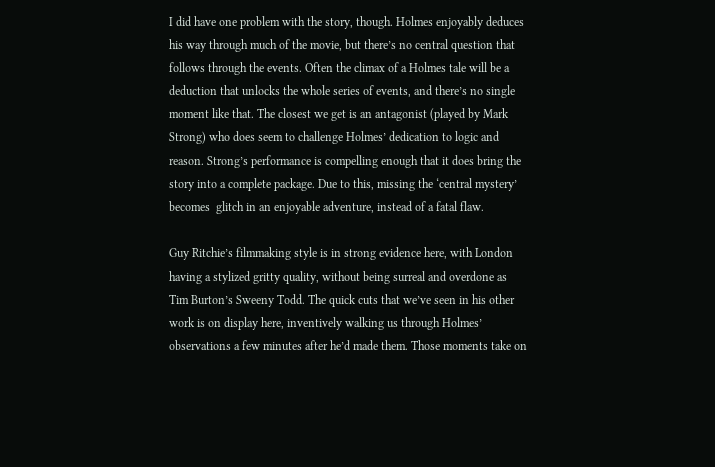I did have one problem with the story, though. Holmes enjoyably deduces his way through much of the movie, but there’s no central question that follows through the events. Often the climax of a Holmes tale will be a deduction that unlocks the whole series of events, and there’s no single moment like that. The closest we get is an antagonist (played by Mark Strong) who does seem to challenge Holmes’ dedication to logic and reason. Strong’s performance is compelling enough that it does bring the story into a complete package. Due to this, missing the ‘central mystery’ becomes  glitch in an enjoyable adventure, instead of a fatal flaw.

Guy Ritchie’s filmmaking style is in strong evidence here, with London having a stylized gritty quality, without being surreal and overdone as Tim Burton’s Sweeny Todd. The quick cuts that we’ve seen in his other work is on display here, inventively walking us through Holmes’ observations a few minutes after he’d made them. Those moments take on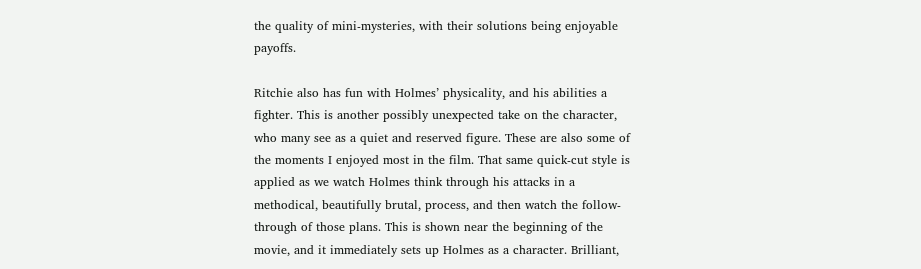the quality of mini-mysteries, with their solutions being enjoyable payoffs.

Ritchie also has fun with Holmes’ physicality, and his abilities a fighter. This is another possibly unexpected take on the character, who many see as a quiet and reserved figure. These are also some of the moments I enjoyed most in the film. That same quick-cut style is applied as we watch Holmes think through his attacks in a methodical, beautifully brutal, process, and then watch the follow-through of those plans. This is shown near the beginning of the movie, and it immediately sets up Holmes as a character. Brilliant,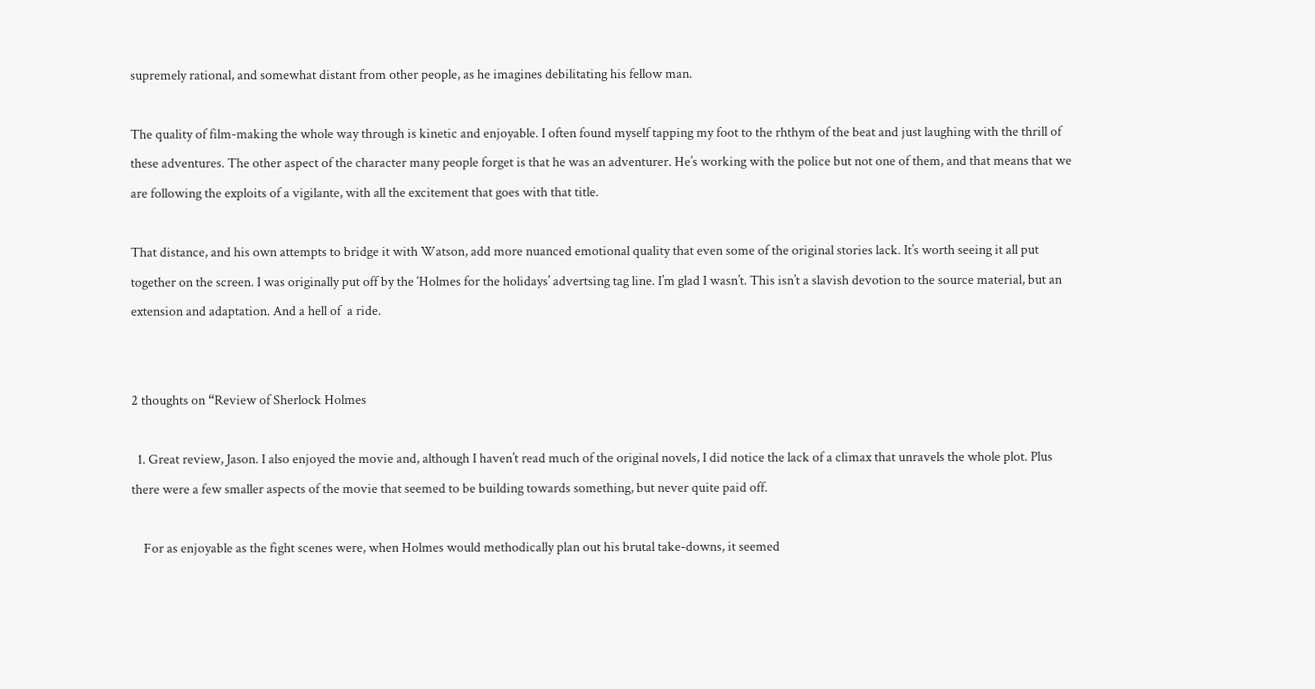supremely rational, and somewhat distant from other people, as he imagines debilitating his fellow man.

The quality of film-making the whole way through is kinetic and enjoyable. I often found myself tapping my foot to the rhthym of the beat and just laughing with the thrill of these adventures. The other aspect of the character many people forget is that he was an adventurer. He’s working with the police but not one of them, and that means that we are following the exploits of a vigilante, with all the excitement that goes with that title.

That distance, and his own attempts to bridge it with Watson, add more nuanced emotional quality that even some of the original stories lack. It’s worth seeing it all put together on the screen. I was originally put off by the ‘Holmes for the holidays’ advertsing tag line. I’m glad I wasn’t. This isn’t a slavish devotion to the source material, but an extension and adaptation. And a hell of  a ride.


2 thoughts on “Review of Sherlock Holmes

  1. Great review, Jason. I also enjoyed the movie and, although I haven’t read much of the original novels, I did notice the lack of a climax that unravels the whole plot. Plus there were a few smaller aspects of the movie that seemed to be building towards something, but never quite paid off.

    For as enjoyable as the fight scenes were, when Holmes would methodically plan out his brutal take-downs, it seemed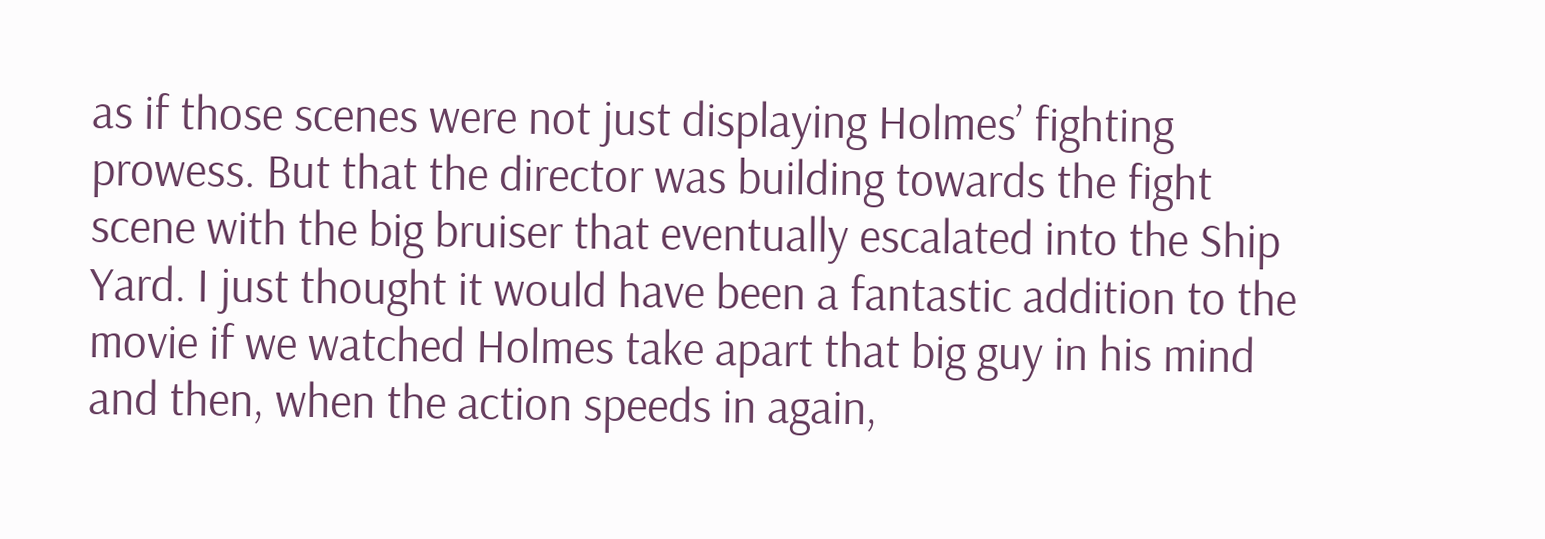as if those scenes were not just displaying Holmes’ fighting prowess. But that the director was building towards the fight scene with the big bruiser that eventually escalated into the Ship Yard. I just thought it would have been a fantastic addition to the movie if we watched Holmes take apart that big guy in his mind and then, when the action speeds in again,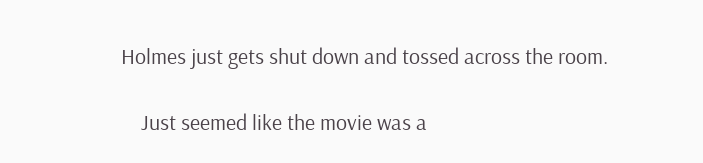Holmes just gets shut down and tossed across the room.

    Just seemed like the movie was a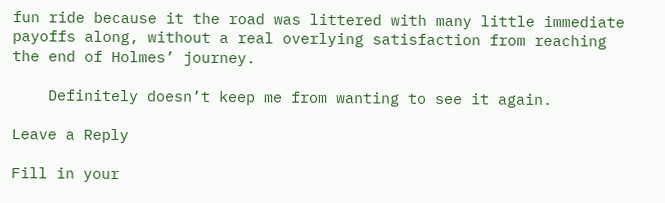fun ride because it the road was littered with many little immediate payoffs along, without a real overlying satisfaction from reaching the end of Holmes’ journey.

    Definitely doesn’t keep me from wanting to see it again.

Leave a Reply

Fill in your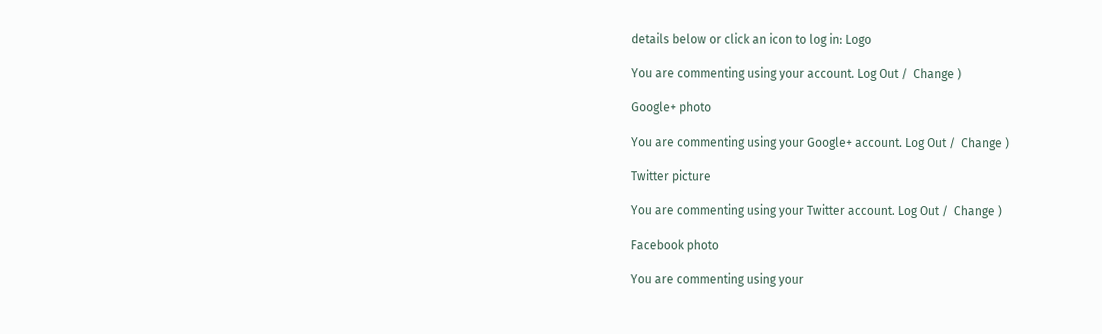details below or click an icon to log in: Logo

You are commenting using your account. Log Out /  Change )

Google+ photo

You are commenting using your Google+ account. Log Out /  Change )

Twitter picture

You are commenting using your Twitter account. Log Out /  Change )

Facebook photo

You are commenting using your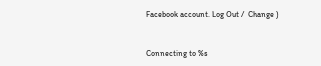Facebook account. Log Out /  Change )


Connecting to %s